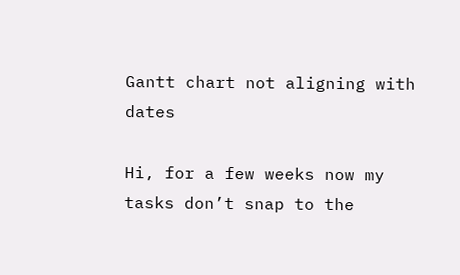Gantt chart not aligning with dates

Hi, for a few weeks now my tasks don’t snap to the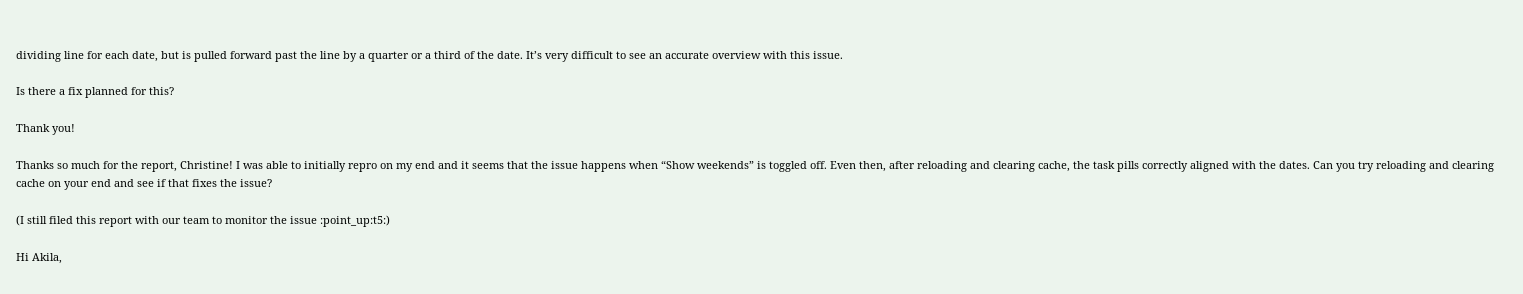dividing line for each date, but is pulled forward past the line by a quarter or a third of the date. It’s very difficult to see an accurate overview with this issue.

Is there a fix planned for this?

Thank you!

Thanks so much for the report, Christine! I was able to initially repro on my end and it seems that the issue happens when “Show weekends” is toggled off. Even then, after reloading and clearing cache, the task pills correctly aligned with the dates. Can you try reloading and clearing cache on your end and see if that fixes the issue?

(I still filed this report with our team to monitor the issue :point_up:t5:)

Hi Akila,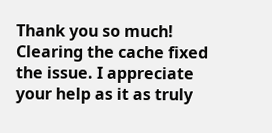Thank you so much! Clearing the cache fixed the issue. I appreciate your help as it as truly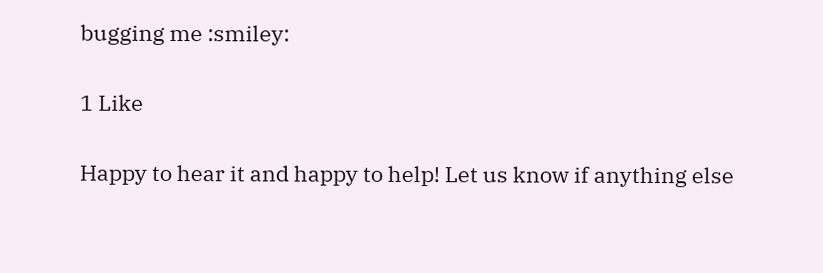bugging me :smiley:

1 Like

Happy to hear it and happy to help! Let us know if anything else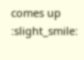comes up :slight_smile: